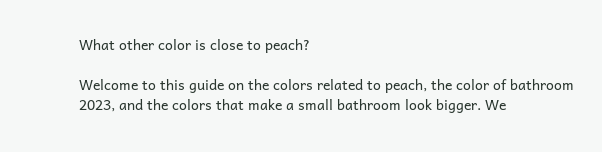What other color is close to peach?

Welcome to this guide on the colors related to peach, the color of bathroom 2023, and the colors that make a small bathroom look bigger. We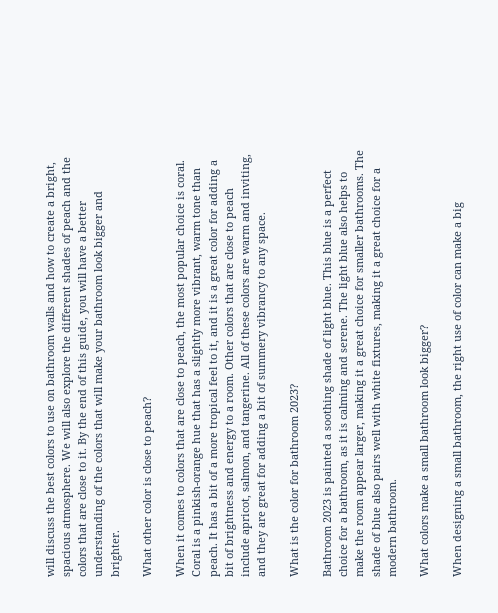will discuss the best colors to use on bathroom walls and how to create a bright, spacious atmosphere. We will also explore the different shades of peach and the colors that are close to it. By the end of this guide, you will have a better understanding of the colors that will make your bathroom look bigger and brighter.

What other color is close to peach?

When it comes to colors that are close to peach, the most popular choice is coral. Coral is a pinkish-orange hue that has a slightly more vibrant, warm tone than peach. It has a bit of a more tropical feel to it, and it is a great color for adding a bit of brightness and energy to a room. Other colors that are close to peach include apricot, salmon, and tangerine. All of these colors are warm and inviting, and they are great for adding a bit of summery vibrancy to any space.

What is the color for bathroom 2023?

Bathroom 2023 is painted a soothing shade of light blue. This blue is a perfect choice for a bathroom, as it is calming and serene. The light blue also helps to make the room appear larger, making it a great choice for smaller bathrooms. The shade of blue also pairs well with white fixtures, making it a great choice for a modern bathroom.

What colors make a small bathroom look bigger?

When designing a small bathroom, the right use of color can make a big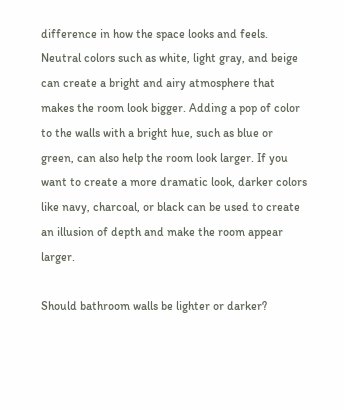difference in how the space looks and feels. Neutral colors such as white, light gray, and beige can create a bright and airy atmosphere that makes the room look bigger. Adding a pop of color to the walls with a bright hue, such as blue or green, can also help the room look larger. If you want to create a more dramatic look, darker colors like navy, charcoal, or black can be used to create an illusion of depth and make the room appear larger.

Should bathroom walls be lighter or darker?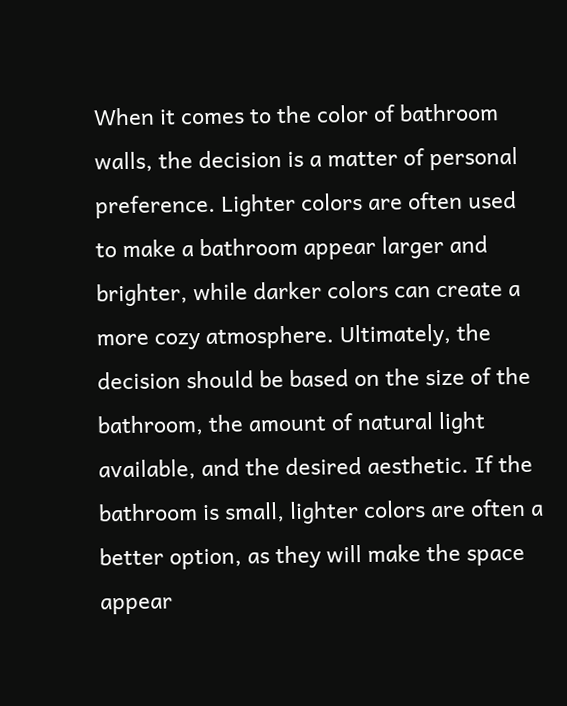When it comes to the color of bathroom walls, the decision is a matter of personal preference. Lighter colors are often used to make a bathroom appear larger and brighter, while darker colors can create a more cozy atmosphere. Ultimately, the decision should be based on the size of the bathroom, the amount of natural light available, and the desired aesthetic. If the bathroom is small, lighter colors are often a better option, as they will make the space appear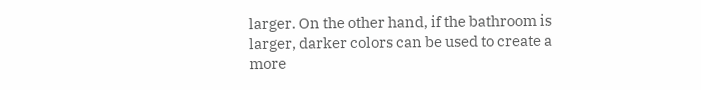larger. On the other hand, if the bathroom is larger, darker colors can be used to create a more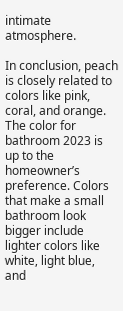intimate atmosphere.

In conclusion, peach is closely related to colors like pink, coral, and orange. The color for bathroom 2023 is up to the homeowner’s preference. Colors that make a small bathroom look bigger include lighter colors like white, light blue, and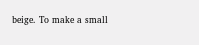beige. To make a small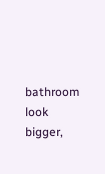bathroom look bigger,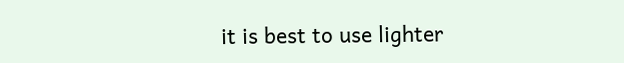it is best to use lighter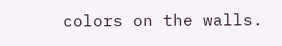colors on the walls.